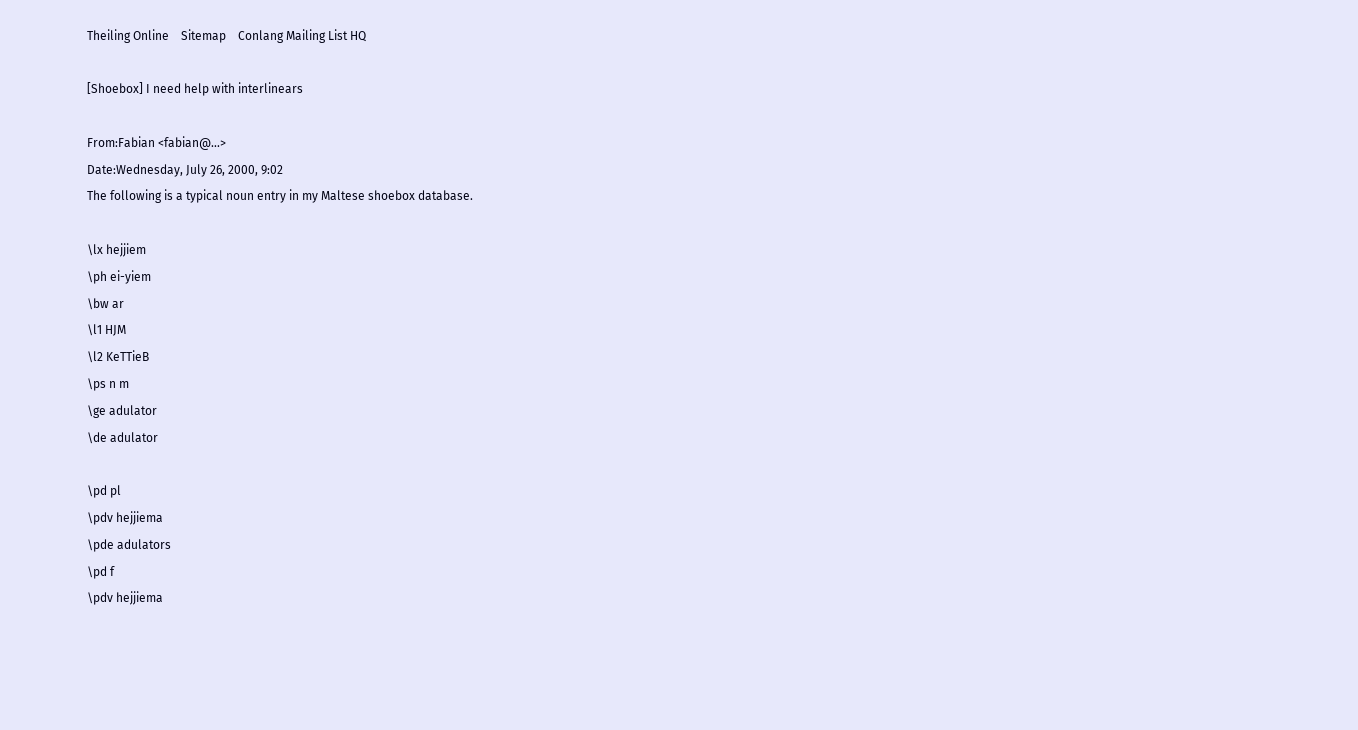Theiling Online    Sitemap    Conlang Mailing List HQ

[Shoebox] I need help with interlinears

From:Fabian <fabian@...>
Date:Wednesday, July 26, 2000, 9:02
The following is a typical noun entry in my Maltese shoebox database.

\lx hejjiem
\ph ei-yiem
\bw ar
\l1 HJM
\l2 KeTTieB
\ps n m
\ge adulator
\de adulator

\pd pl
\pdv hejjiema
\pde adulators
\pd f
\pdv hejjiema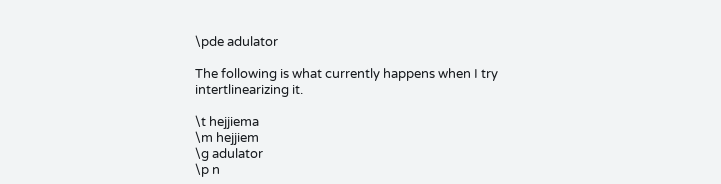\pde adulator

The following is what currently happens when I try intertlinearizing it.

\t hejjiema
\m hejjiem
\g adulator
\p n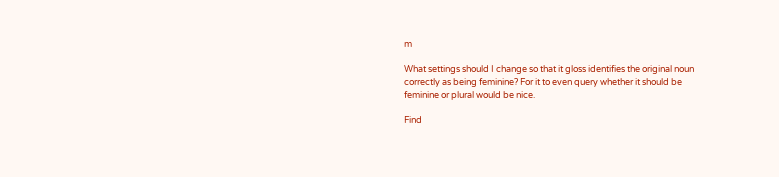m

What settings should I change so that it gloss identifies the original noun
correctly as being feminine? For it to even query whether it should be
feminine or plural would be nice.

Find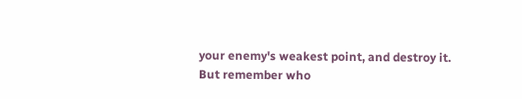your enemy's weakest point, and destroy it.
But remember who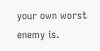your own worst enemy is.